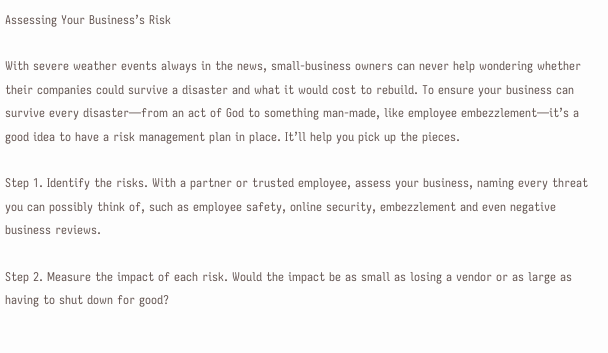Assessing Your Business’s Risk

With severe weather events always in the news, small-business owners can never help wondering whether their companies could survive a disaster and what it would cost to rebuild. To ensure your business can survive every disaster—from an act of God to something man-made, like employee embezzlement—it’s a good idea to have a risk management plan in place. It’ll help you pick up the pieces.

Step 1. Identify the risks. With a partner or trusted employee, assess your business, naming every threat you can possibly think of, such as employee safety, online security, embezzlement and even negative business reviews.

Step 2. Measure the impact of each risk. Would the impact be as small as losing a vendor or as large as having to shut down for good?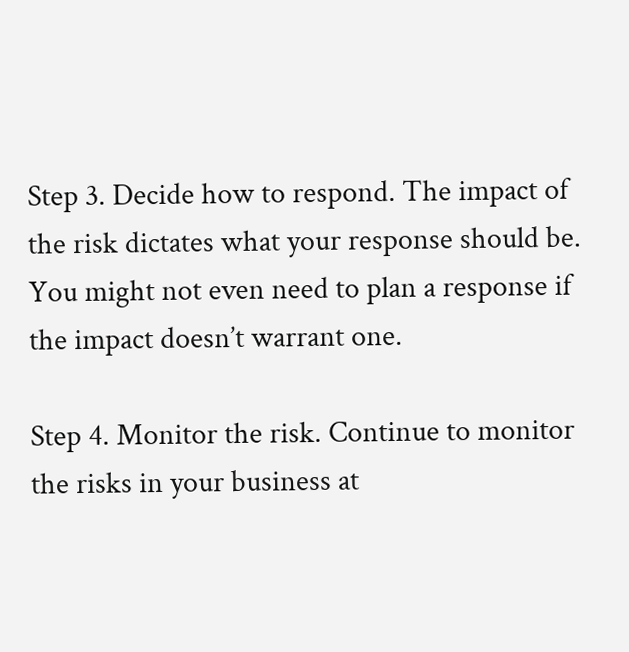Step 3. Decide how to respond. The impact of the risk dictates what your response should be. You might not even need to plan a response if the impact doesn’t warrant one.

Step 4. Monitor the risk. Continue to monitor the risks in your business at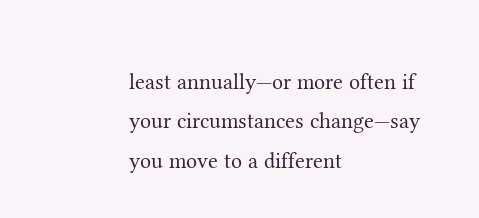least annually—or more often if your circumstances change—say you move to a different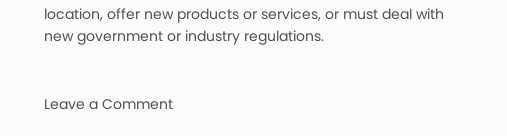location, offer new products or services, or must deal with new government or industry regulations.


Leave a Comment